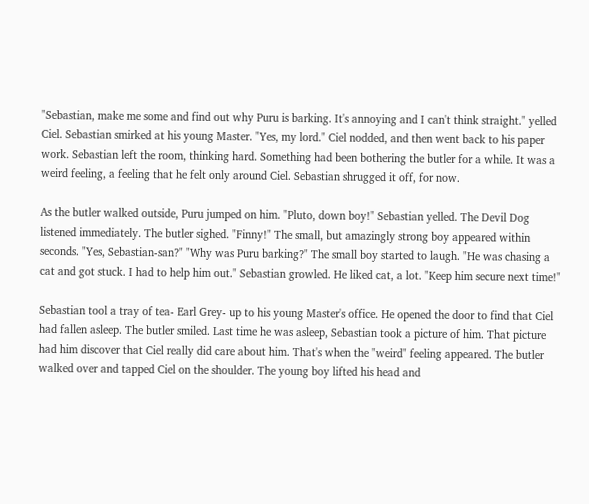"Sebastian, make me some and find out why Puru is barking. It's annoying and I can't think straight." yelled Ciel. Sebastian smirked at his young Master. "Yes, my lord." Ciel nodded, and then went back to his paper work. Sebastian left the room, thinking hard. Something had been bothering the butler for a while. It was a weird feeling, a feeling that he felt only around Ciel. Sebastian shrugged it off, for now.

As the butler walked outside, Puru jumped on him. "Pluto, down boy!" Sebastian yelled. The Devil Dog listened immediately. The butler sighed. "Finny!" The small, but amazingly strong boy appeared within seconds. "Yes, Sebastian-san?" "Why was Puru barking?" The small boy started to laugh. "He was chasing a cat and got stuck. I had to help him out." Sebastian growled. He liked cat, a lot. "Keep him secure next time!"

Sebastian tool a tray of tea- Earl Grey- up to his young Master's office. He opened the door to find that Ciel had fallen asleep. The butler smiled. Last time he was asleep, Sebastian took a picture of him. That picture had him discover that Ciel really did care about him. That's when the "weird" feeling appeared. The butler walked over and tapped Ciel on the shoulder. The young boy lifted his head and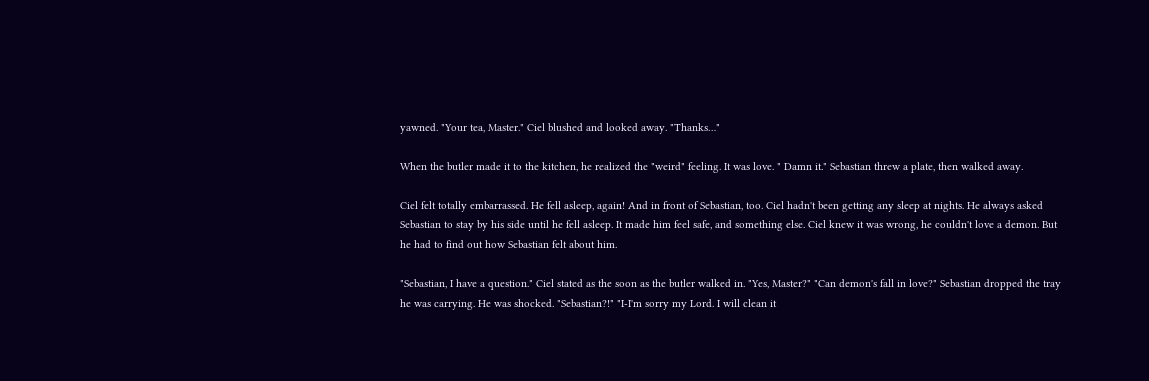yawned. "Your tea, Master." Ciel blushed and looked away. "Thanks…"

When the butler made it to the kitchen, he realized the "weird" feeling. It was love. " Damn it." Sebastian threw a plate, then walked away.

Ciel felt totally embarrassed. He fell asleep, again! And in front of Sebastian, too. Ciel hadn't been getting any sleep at nights. He always asked Sebastian to stay by his side until he fell asleep. It made him feel safe, and something else. Ciel knew it was wrong, he couldn't love a demon. But he had to find out how Sebastian felt about him.

"Sebastian, I have a question." Ciel stated as the soon as the butler walked in. "Yes, Master?" "Can demon's fall in love?" Sebastian dropped the tray he was carrying. He was shocked. "Sebastian?!" "I-I'm sorry my Lord. I will clean it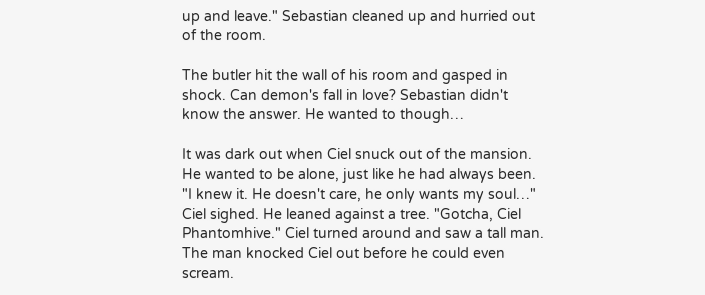up and leave." Sebastian cleaned up and hurried out of the room.

The butler hit the wall of his room and gasped in shock. Can demon's fall in love? Sebastian didn't know the answer. He wanted to though…

It was dark out when Ciel snuck out of the mansion. He wanted to be alone, just like he had always been. "I knew it. He doesn't care, he only wants my soul…" Ciel sighed. He leaned against a tree. "Gotcha, Ciel Phantomhive." Ciel turned around and saw a tall man. The man knocked Ciel out before he could even scream.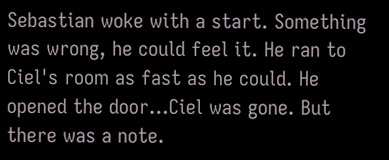Sebastian woke with a start. Something was wrong, he could feel it. He ran to Ciel's room as fast as he could. He opened the door…Ciel was gone. But there was a note.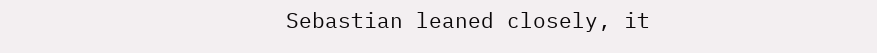Sebastian leaned closely, it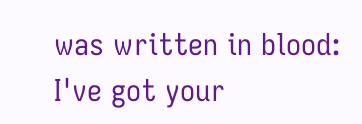was written in blood: I've got your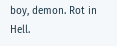boy, demon. Rot in Hell.